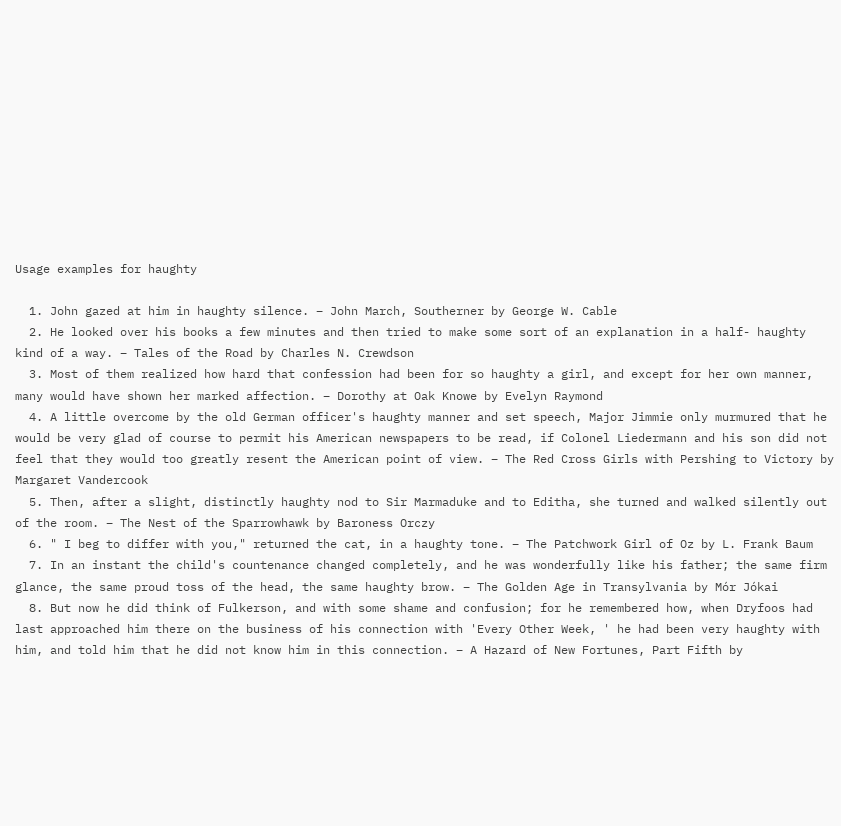Usage examples for haughty

  1. John gazed at him in haughty silence. – John March, Southerner by George W. Cable
  2. He looked over his books a few minutes and then tried to make some sort of an explanation in a half- haughty kind of a way. – Tales of the Road by Charles N. Crewdson
  3. Most of them realized how hard that confession had been for so haughty a girl, and except for her own manner, many would have shown her marked affection. – Dorothy at Oak Knowe by Evelyn Raymond
  4. A little overcome by the old German officer's haughty manner and set speech, Major Jimmie only murmured that he would be very glad of course to permit his American newspapers to be read, if Colonel Liedermann and his son did not feel that they would too greatly resent the American point of view. – The Red Cross Girls with Pershing to Victory by Margaret Vandercook
  5. Then, after a slight, distinctly haughty nod to Sir Marmaduke and to Editha, she turned and walked silently out of the room. – The Nest of the Sparrowhawk by Baroness Orczy
  6. " I beg to differ with you," returned the cat, in a haughty tone. – The Patchwork Girl of Oz by L. Frank Baum
  7. In an instant the child's countenance changed completely, and he was wonderfully like his father; the same firm glance, the same proud toss of the head, the same haughty brow. – The Golden Age in Transylvania by Mór Jókai
  8. But now he did think of Fulkerson, and with some shame and confusion; for he remembered how, when Dryfoos had last approached him there on the business of his connection with 'Every Other Week, ' he had been very haughty with him, and told him that he did not know him in this connection. – A Hazard of New Fortunes, Part Fifth by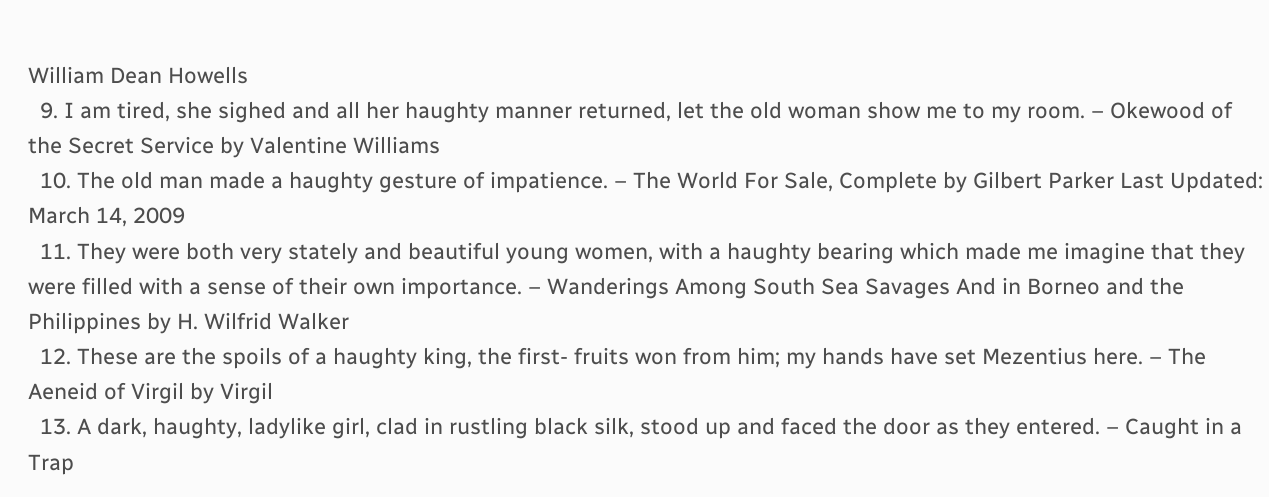William Dean Howells
  9. I am tired, she sighed and all her haughty manner returned, let the old woman show me to my room. – Okewood of the Secret Service by Valentine Williams
  10. The old man made a haughty gesture of impatience. – The World For Sale, Complete by Gilbert Parker Last Updated: March 14, 2009
  11. They were both very stately and beautiful young women, with a haughty bearing which made me imagine that they were filled with a sense of their own importance. – Wanderings Among South Sea Savages And in Borneo and the Philippines by H. Wilfrid Walker
  12. These are the spoils of a haughty king, the first- fruits won from him; my hands have set Mezentius here. – The Aeneid of Virgil by Virgil
  13. A dark, haughty, ladylike girl, clad in rustling black silk, stood up and faced the door as they entered. – Caught in a Trap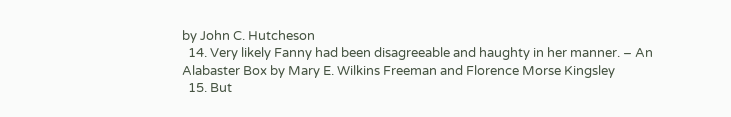by John C. Hutcheson
  14. Very likely Fanny had been disagreeable and haughty in her manner. – An Alabaster Box by Mary E. Wilkins Freeman and Florence Morse Kingsley
  15. But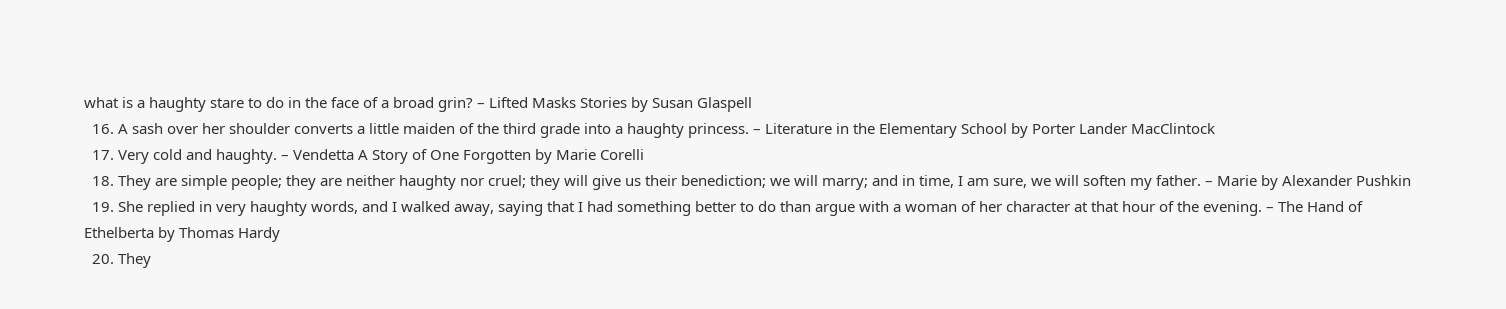what is a haughty stare to do in the face of a broad grin? – Lifted Masks Stories by Susan Glaspell
  16. A sash over her shoulder converts a little maiden of the third grade into a haughty princess. – Literature in the Elementary School by Porter Lander MacClintock
  17. Very cold and haughty. – Vendetta A Story of One Forgotten by Marie Corelli
  18. They are simple people; they are neither haughty nor cruel; they will give us their benediction; we will marry; and in time, I am sure, we will soften my father. – Marie by Alexander Pushkin
  19. She replied in very haughty words, and I walked away, saying that I had something better to do than argue with a woman of her character at that hour of the evening. – The Hand of Ethelberta by Thomas Hardy
  20. They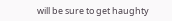will be sure to get haughty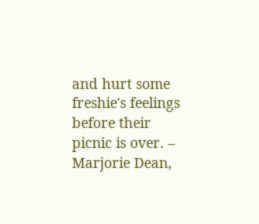and hurt some freshie's feelings before their picnic is over. – Marjorie Dean,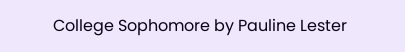College Sophomore by Pauline Lester